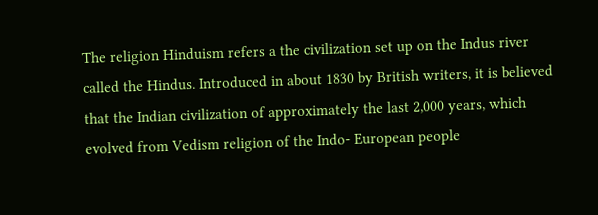The religion Hinduism refers a the civilization set up on the Indus river
called the Hindus. Introduced in about 1830 by British writers, it is believed
that the Indian civilization of approximately the last 2,000 years, which
evolved from Vedism religion of the Indo- European people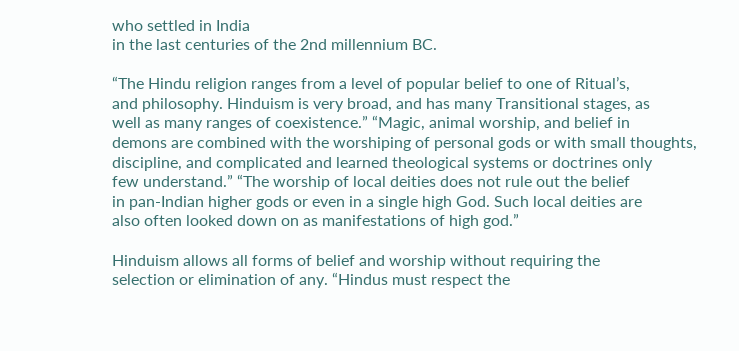who settled in India
in the last centuries of the 2nd millennium BC.

“The Hindu religion ranges from a level of popular belief to one of Ritual’s,
and philosophy. Hinduism is very broad, and has many Transitional stages, as
well as many ranges of coexistence.” “Magic, animal worship, and belief in
demons are combined with the worshiping of personal gods or with small thoughts,
discipline, and complicated and learned theological systems or doctrines only
few understand.” “The worship of local deities does not rule out the belief
in pan-Indian higher gods or even in a single high God. Such local deities are
also often looked down on as manifestations of high god.”

Hinduism allows all forms of belief and worship without requiring the
selection or elimination of any. “Hindus must respect the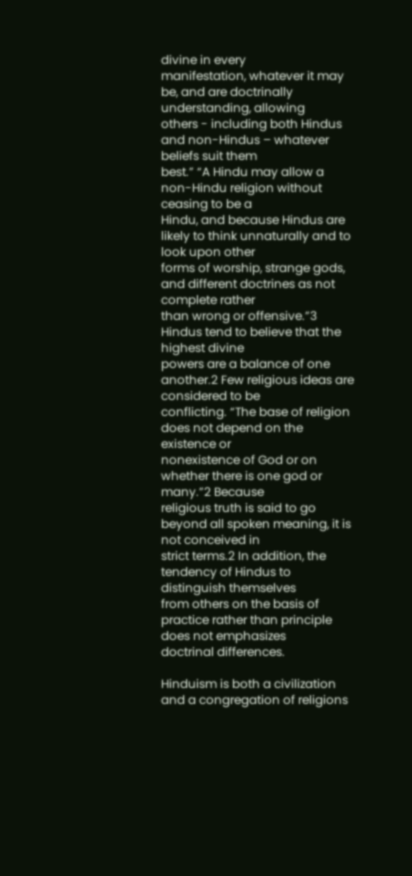divine in every
manifestation, whatever it may be, and are doctrinally understanding, allowing
others - including both Hindus and non-Hindus – whatever beliefs suit them
best.” “A Hindu may allow a non-Hindu religion without ceasing to be a
Hindu, and because Hindus are likely to think unnaturally and to look upon other
forms of worship, strange gods, and different doctrines as not complete rather
than wrong or offensive.”3 Hindus tend to believe that the highest divine
powers are a balance of one another.2 Few religious ideas are considered to be
conflicting. “The base of religion does not depend on the existence or
nonexistence of God or on whether there is one god or many.”2 Because
religious truth is said to go beyond all spoken meaning, it is not conceived in
strict terms.2 In addition, the tendency of Hindus to distinguish themselves
from others on the basis of practice rather than principle does not emphasizes
doctrinal differences.

Hinduism is both a civilization and a congregation of religions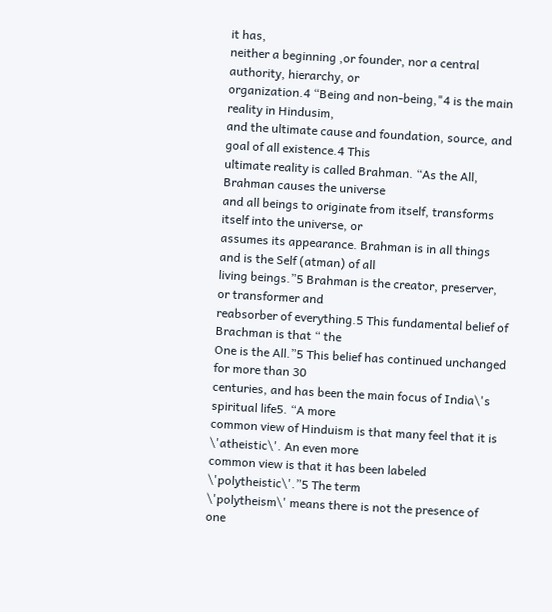it has,
neither a beginning ,or founder, nor a central authority, hierarchy, or
organization.4 “Being and non-being,"4 is the main reality in Hindusim,
and the ultimate cause and foundation, source, and goal of all existence.4 This
ultimate reality is called Brahman. “As the All, Brahman causes the universe
and all beings to originate from itself, transforms itself into the universe, or
assumes its appearance. Brahman is in all things and is the Self (atman) of all
living beings.”5 Brahman is the creator, preserver, or transformer and
reabsorber of everything.5 This fundamental belief of Brachman is that “ the
One is the All.”5 This belief has continued unchanged for more than 30
centuries, and has been the main focus of India\'s spiritual life5. “A more
common view of Hinduism is that many feel that it is \'atheistic\'. An even more
common view is that it has been labeled \'polytheistic\'.”5 The term
\'polytheism\' means there is not the presence of one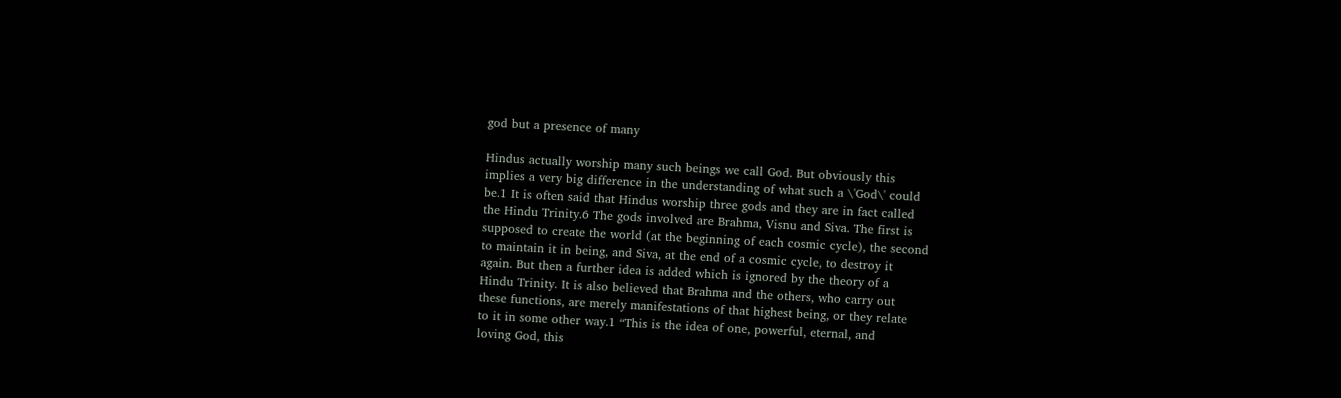god but a presence of many

Hindus actually worship many such beings we call God. But obviously this
implies a very big difference in the understanding of what such a \'God\' could
be.1 It is often said that Hindus worship three gods and they are in fact called
the Hindu Trinity.6 The gods involved are Brahma, Visnu and Siva. The first is
supposed to create the world (at the beginning of each cosmic cycle), the second
to maintain it in being, and Siva, at the end of a cosmic cycle, to destroy it
again. But then a further idea is added which is ignored by the theory of a
Hindu Trinity. It is also believed that Brahma and the others, who carry out
these functions, are merely manifestations of that highest being, or they relate
to it in some other way.1 “This is the idea of one, powerful, eternal, and
loving God, this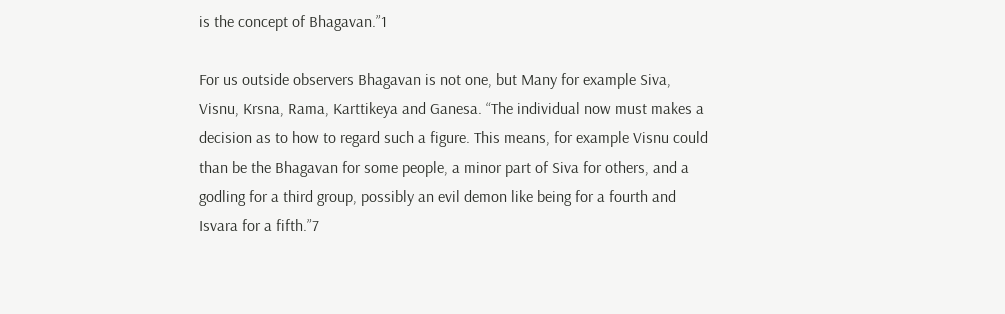is the concept of Bhagavan.”1

For us outside observers Bhagavan is not one, but Many for example Siva,
Visnu, Krsna, Rama, Karttikeya and Ganesa. “The individual now must makes a
decision as to how to regard such a figure. This means, for example Visnu could
than be the Bhagavan for some people, a minor part of Siva for others, and a
godling for a third group, possibly an evil demon like being for a fourth and
Isvara for a fifth.”7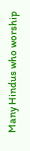Many Hindus who worship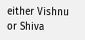either Vishnu or Shiva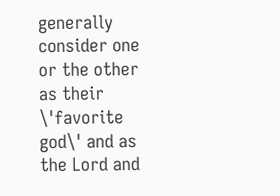generally
consider one or the other as their \'favorite god\' and as the Lord and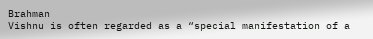Brahman
Vishnu is often regarded as a “special manifestation of a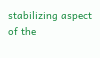stabilizing aspect
of the